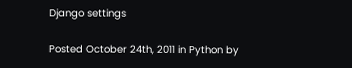Django settings

Posted October 24th, 2011 in Python by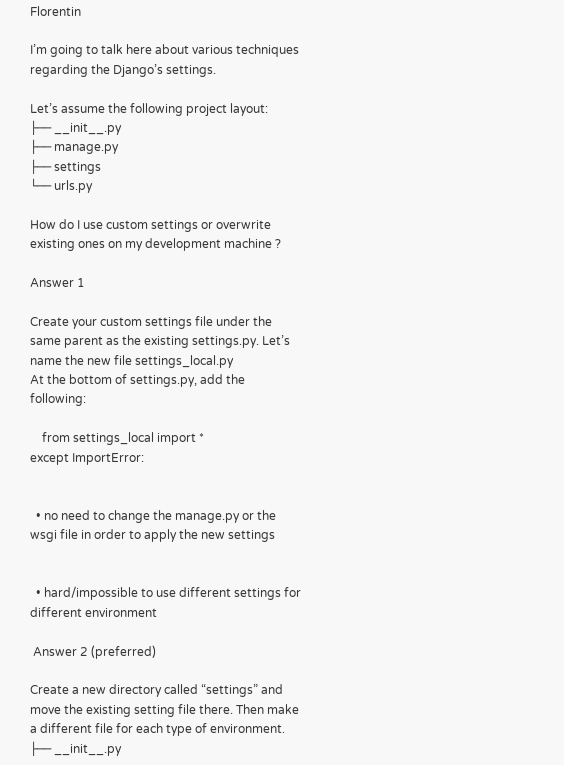Florentin

I’m going to talk here about various techniques regarding the Django’s settings.

Let’s assume the following project layout:
├── __init__.py
├── manage.py
├── settings
└── urls.py

How do I use custom settings or overwrite existing ones on my development machine ?

Answer 1

Create your custom settings file under the same parent as the existing settings.py. Let’s name the new file settings_local.py
At the bottom of settings.py, add the following:

    from settings_local import *
except ImportError:


  • no need to change the manage.py or the wsgi file in order to apply the new settings


  • hard/impossible to use different settings for different environment

 Answer 2 (preferred)

Create a new directory called “settings” and move the existing setting file there. Then make a different file for each type of environment.
├── __init__.py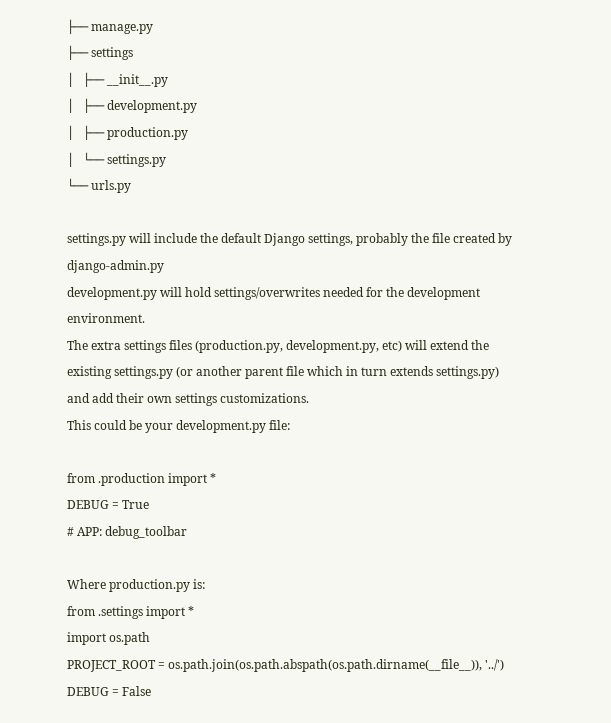├── manage.py
├── settings
│   ├── __init__.py
│   ├── development.py
│   ├── production.py
│   └── settings.py
└── urls.py

settings.py will include the default Django settings, probably the file created by django-admin.py
development.py will hold settings/overwrites needed for the development environment.
The extra settings files (production.py, development.py, etc) will extend the existing settings.py (or another parent file which in turn extends settings.py) and add their own settings customizations.
This could be your development.py file:

from .production import *
DEBUG = True
# APP: debug_toolbar

Where production.py is:
from .settings import *
import os.path
PROJECT_ROOT = os.path.join(os.path.abspath(os.path.dirname(__file__)), '../')
DEBUG = False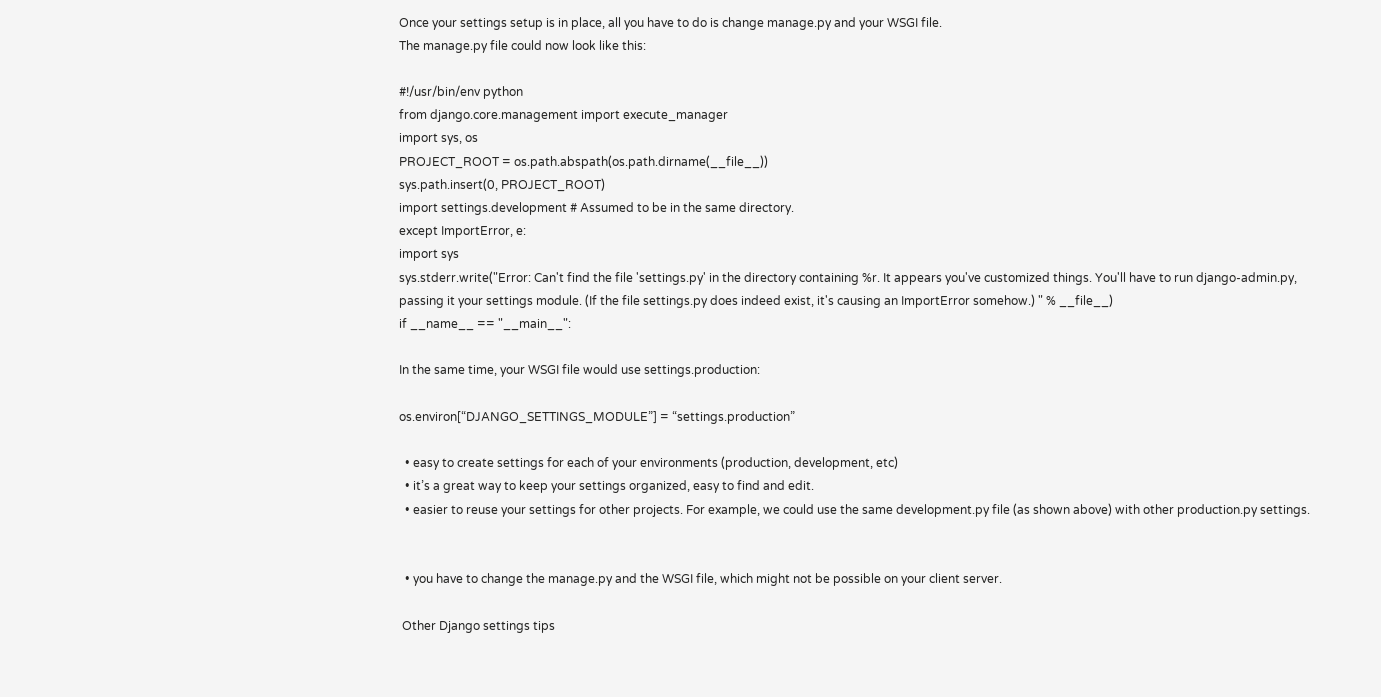Once your settings setup is in place, all you have to do is change manage.py and your WSGI file.
The manage.py file could now look like this:

#!/usr/bin/env python
from django.core.management import execute_manager
import sys, os
PROJECT_ROOT = os.path.abspath(os.path.dirname(__file__))
sys.path.insert(0, PROJECT_ROOT)
import settings.development # Assumed to be in the same directory.
except ImportError, e:
import sys
sys.stderr.write("Error: Can't find the file 'settings.py' in the directory containing %r. It appears you've customized things. You'll have to run django-admin.py, passing it your settings module. (If the file settings.py does indeed exist, it's causing an ImportError somehow.) " % __file__)
if __name__ == "__main__":

In the same time, your WSGI file would use settings.production:

os.environ[“DJANGO_SETTINGS_MODULE”] = “settings.production”

  • easy to create settings for each of your environments (production, development, etc)
  • it’s a great way to keep your settings organized, easy to find and edit.
  • easier to reuse your settings for other projects. For example, we could use the same development.py file (as shown above) with other production.py settings.


  • you have to change the manage.py and the WSGI file, which might not be possible on your client server.

 Other Django settings tips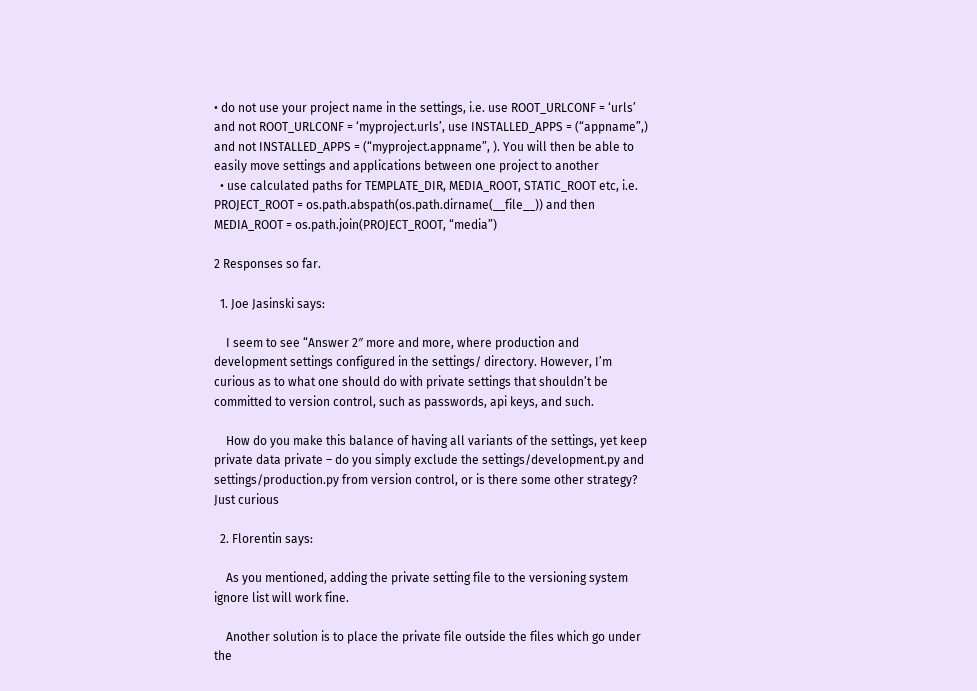• do not use your project name in the settings, i.e. use ROOT_URLCONF = ‘urls’ and not ROOT_URLCONF = ‘myproject.urls’, use INSTALLED_APPS = (“appname”,) and not INSTALLED_APPS = (“myproject.appname”, ). You will then be able to easily move settings and applications between one project to another
  • use calculated paths for TEMPLATE_DIR, MEDIA_ROOT, STATIC_ROOT etc, i.e. PROJECT_ROOT = os.path.abspath(os.path.dirname(__file__)) and then MEDIA_ROOT = os.path.join(PROJECT_ROOT, “media”)

2 Responses so far.

  1. Joe Jasinski says:

    I seem to see “Answer 2″ more and more, where production and development settings configured in the settings/ directory. However, I’m curious as to what one should do with private settings that shouldn’t be committed to version control, such as passwords, api keys, and such.

    How do you make this balance of having all variants of the settings, yet keep private data private – do you simply exclude the settings/development.py and settings/production.py from version control, or is there some other strategy? Just curious

  2. Florentin says:

    As you mentioned, adding the private setting file to the versioning system ignore list will work fine.

    Another solution is to place the private file outside the files which go under the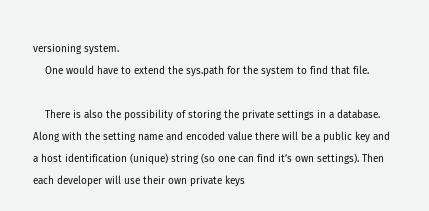versioning system.
    One would have to extend the sys.path for the system to find that file.

    There is also the possibility of storing the private settings in a database. Along with the setting name and encoded value there will be a public key and a host identification (unique) string (so one can find it’s own settings). Then each developer will use their own private keys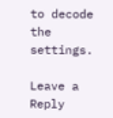to decode the settings.

Leave a Reply